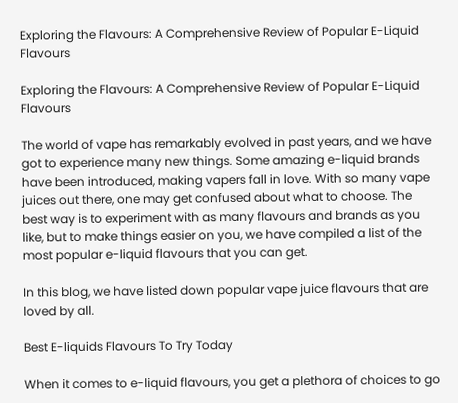Exploring the Flavours: A Comprehensive Review of Popular E-Liquid Flavours

Exploring the Flavours: A Comprehensive Review of Popular E-Liquid Flavours

The world of vape has remarkably evolved in past years, and we have got to experience many new things. Some amazing e-liquid brands have been introduced, making vapers fall in love. With so many vape juices out there, one may get confused about what to choose. The best way is to experiment with as many flavours and brands as you like, but to make things easier on you, we have compiled a list of the most popular e-liquid flavours that you can get.

In this blog, we have listed down popular vape juice flavours that are loved by all.

Best E-liquids Flavours To Try Today

When it comes to e-liquid flavours, you get a plethora of choices to go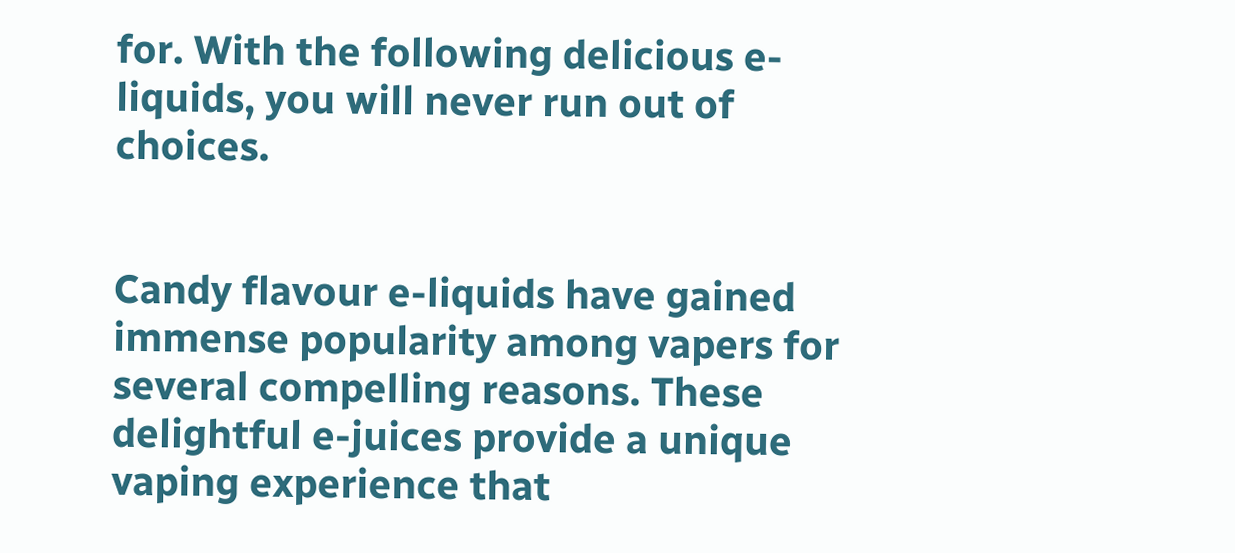for. With the following delicious e-liquids, you will never run out of choices.


Candy flavour e-liquids have gained immense popularity among vapers for several compelling reasons. These delightful e-juices provide a unique vaping experience that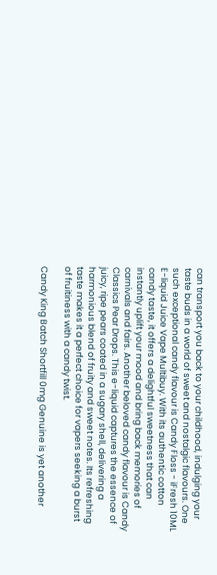can transport you back to your childhood, indulging your taste buds in a world of sweet and nostalgic flavours. One such exceptional candy flavour is Candy Floss - iFresh 10ML E-liquid Juice Vape Multibuy. With its authentic cotton candy taste, it offers a delightful sweetness that can instantly uplift your mood and bring back memories of carnivals and fairs. Another beloved candy flavour is Candy Classics Pear Drops. This e-liquid captures the essence of juicy, ripe pears coated in a sugary shell, delivering a harmonious blend of fruity and sweet notes. Its refreshing taste makes it a perfect choice for vapers seeking a burst of fruitiness with a candy twist.

Candy King Batch Shortfill 0mg Genuine is yet another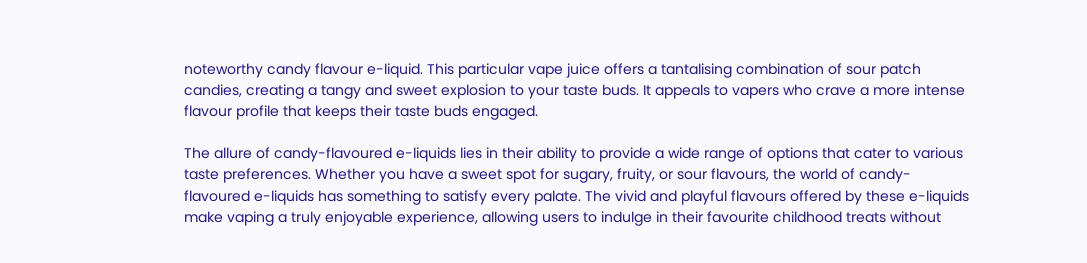noteworthy candy flavour e-liquid. This particular vape juice offers a tantalising combination of sour patch candies, creating a tangy and sweet explosion to your taste buds. It appeals to vapers who crave a more intense flavour profile that keeps their taste buds engaged.

The allure of candy-flavoured e-liquids lies in their ability to provide a wide range of options that cater to various taste preferences. Whether you have a sweet spot for sugary, fruity, or sour flavours, the world of candy-flavoured e-liquids has something to satisfy every palate. The vivid and playful flavours offered by these e-liquids make vaping a truly enjoyable experience, allowing users to indulge in their favourite childhood treats without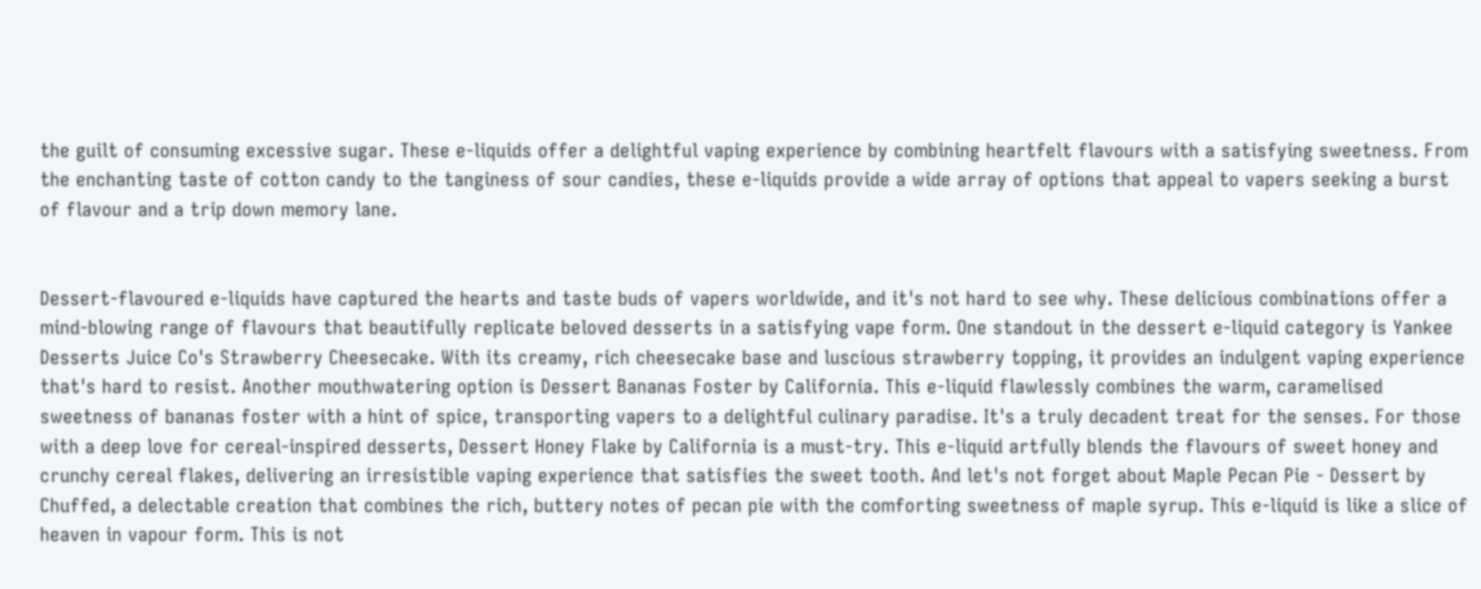the guilt of consuming excessive sugar. These e-liquids offer a delightful vaping experience by combining heartfelt flavours with a satisfying sweetness. From the enchanting taste of cotton candy to the tanginess of sour candies, these e-liquids provide a wide array of options that appeal to vapers seeking a burst of flavour and a trip down memory lane.


Dessert-flavoured e-liquids have captured the hearts and taste buds of vapers worldwide, and it's not hard to see why. These delicious combinations offer a mind-blowing range of flavours that beautifully replicate beloved desserts in a satisfying vape form. One standout in the dessert e-liquid category is Yankee Desserts Juice Co's Strawberry Cheesecake. With its creamy, rich cheesecake base and luscious strawberry topping, it provides an indulgent vaping experience that's hard to resist. Another mouthwatering option is Dessert Bananas Foster by California. This e-liquid flawlessly combines the warm, caramelised sweetness of bananas foster with a hint of spice, transporting vapers to a delightful culinary paradise. It's a truly decadent treat for the senses. For those with a deep love for cereal-inspired desserts, Dessert Honey Flake by California is a must-try. This e-liquid artfully blends the flavours of sweet honey and crunchy cereal flakes, delivering an irresistible vaping experience that satisfies the sweet tooth. And let's not forget about Maple Pecan Pie - Dessert by Chuffed, a delectable creation that combines the rich, buttery notes of pecan pie with the comforting sweetness of maple syrup. This e-liquid is like a slice of heaven in vapour form. This is not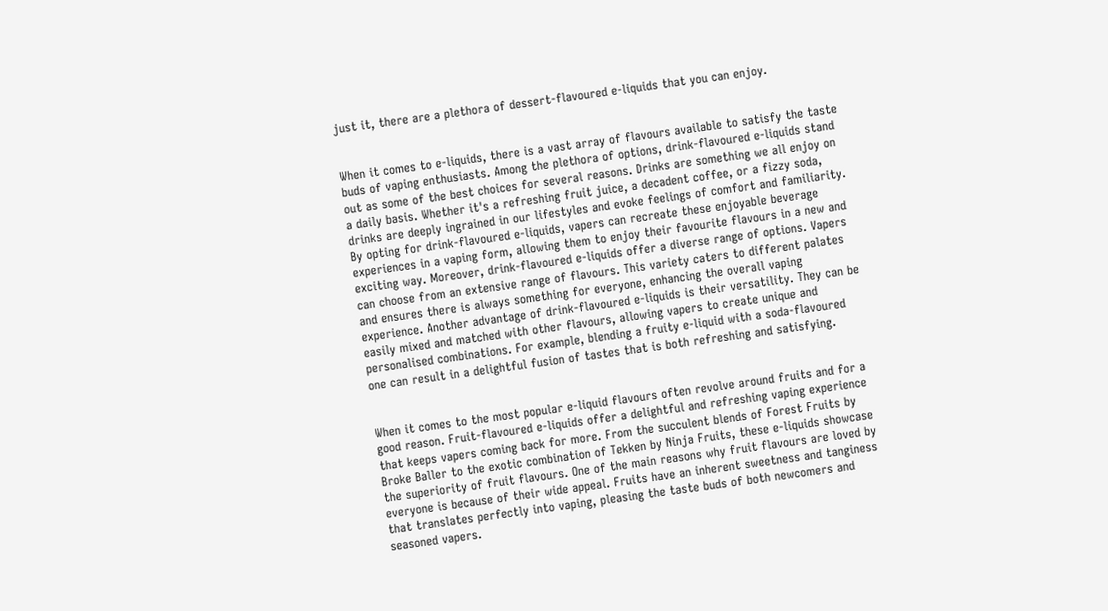just it, there are a plethora of dessert-flavoured e-liquids that you can enjoy.


When it comes to e-liquids, there is a vast array of flavours available to satisfy the taste buds of vaping enthusiasts. Among the plethora of options, drink-flavoured e-liquids stand out as some of the best choices for several reasons. Drinks are something we all enjoy on a daily basis. Whether it's a refreshing fruit juice, a decadent coffee, or a fizzy soda, drinks are deeply ingrained in our lifestyles and evoke feelings of comfort and familiarity. By opting for drink-flavoured e-liquids, vapers can recreate these enjoyable beverage experiences in a vaping form, allowing them to enjoy their favourite flavours in a new and exciting way. Moreover, drink-flavoured e-liquids offer a diverse range of options. Vapers can choose from an extensive range of flavours. This variety caters to different palates and ensures there is always something for everyone, enhancing the overall vaping experience. Another advantage of drink-flavoured e-liquids is their versatility. They can be easily mixed and matched with other flavours, allowing vapers to create unique and personalised combinations. For example, blending a fruity e-liquid with a soda-flavoured one can result in a delightful fusion of tastes that is both refreshing and satisfying.


When it comes to the most popular e-liquid flavours often revolve around fruits and for a good reason. Fruit-flavoured e-liquids offer a delightful and refreshing vaping experience that keeps vapers coming back for more. From the succulent blends of Forest Fruits by Broke Baller to the exotic combination of Tekken by Ninja Fruits, these e-liquids showcase the superiority of fruit flavours. One of the main reasons why fruit flavours are loved by everyone is because of their wide appeal. Fruits have an inherent sweetness and tanginess that translates perfectly into vaping, pleasing the taste buds of both newcomers and seasoned vapers.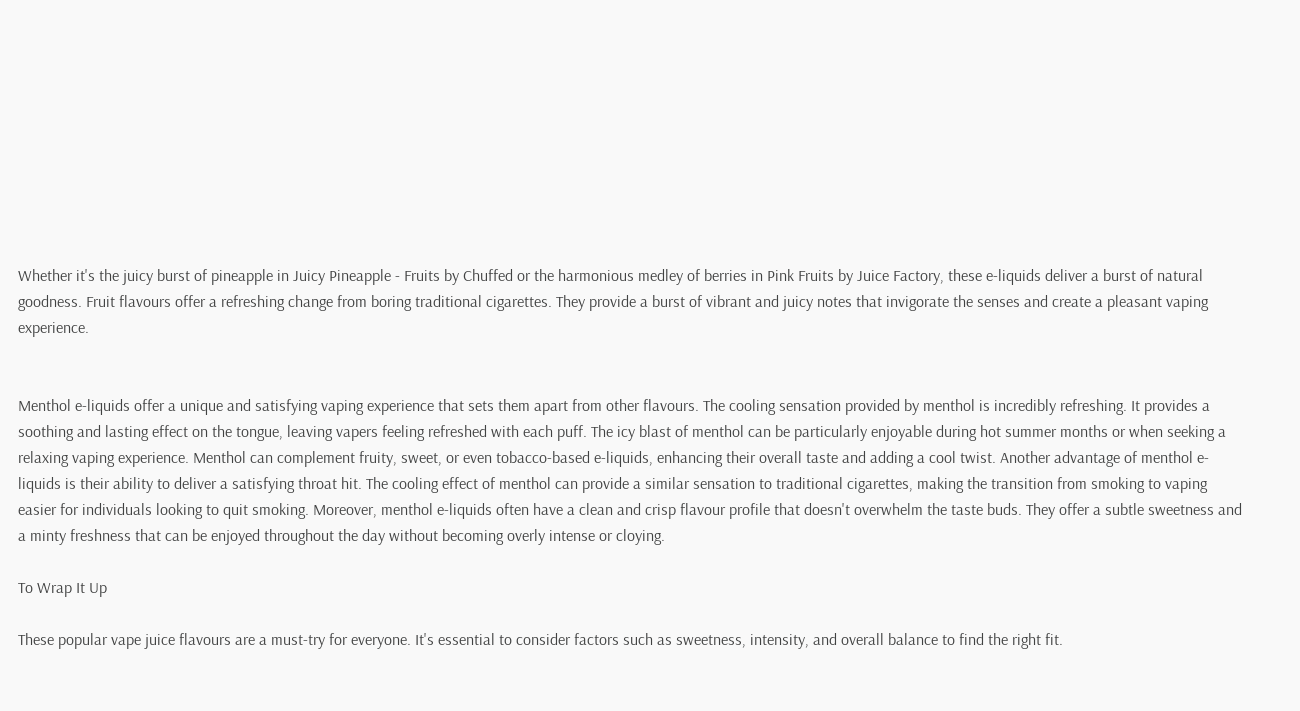Whether it's the juicy burst of pineapple in Juicy Pineapple - Fruits by Chuffed or the harmonious medley of berries in Pink Fruits by Juice Factory, these e-liquids deliver a burst of natural goodness. Fruit flavours offer a refreshing change from boring traditional cigarettes. They provide a burst of vibrant and juicy notes that invigorate the senses and create a pleasant vaping experience.


Menthol e-liquids offer a unique and satisfying vaping experience that sets them apart from other flavours. The cooling sensation provided by menthol is incredibly refreshing. It provides a soothing and lasting effect on the tongue, leaving vapers feeling refreshed with each puff. The icy blast of menthol can be particularly enjoyable during hot summer months or when seeking a relaxing vaping experience. Menthol can complement fruity, sweet, or even tobacco-based e-liquids, enhancing their overall taste and adding a cool twist. Another advantage of menthol e-liquids is their ability to deliver a satisfying throat hit. The cooling effect of menthol can provide a similar sensation to traditional cigarettes, making the transition from smoking to vaping easier for individuals looking to quit smoking. Moreover, menthol e-liquids often have a clean and crisp flavour profile that doesn't overwhelm the taste buds. They offer a subtle sweetness and a minty freshness that can be enjoyed throughout the day without becoming overly intense or cloying.

To Wrap It Up

These popular vape juice flavours are a must-try for everyone. It's essential to consider factors such as sweetness, intensity, and overall balance to find the right fit.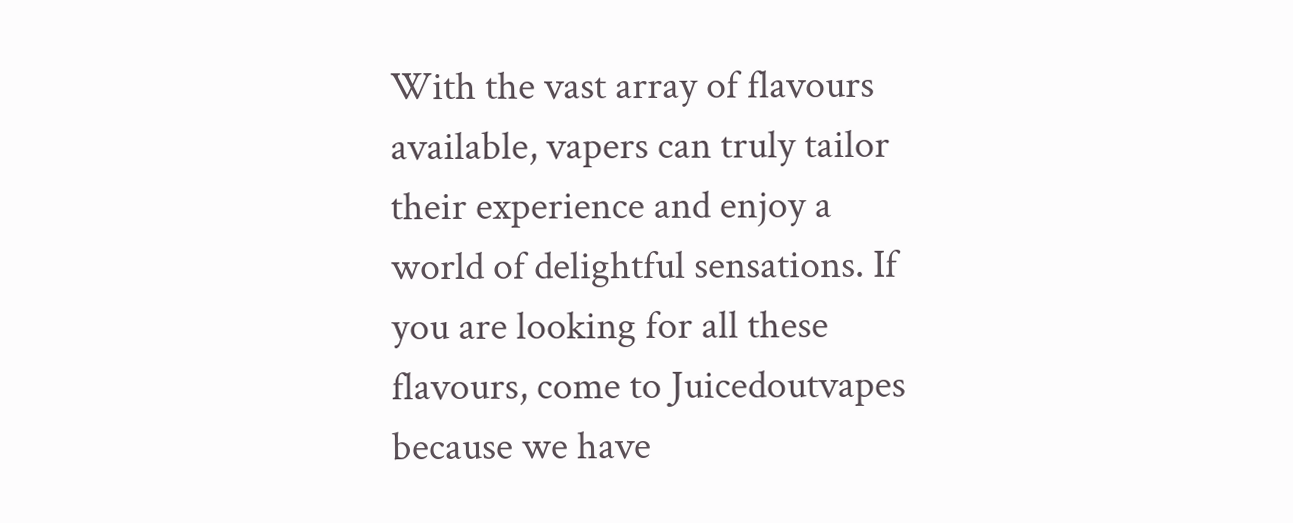With the vast array of flavours available, vapers can truly tailor their experience and enjoy a world of delightful sensations. If you are looking for all these flavours, come to Juicedoutvapes because we have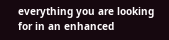everything you are looking for in an enhanced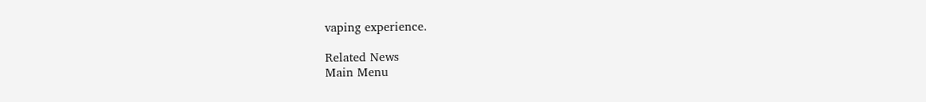vaping experience.

Related News
Main Menu